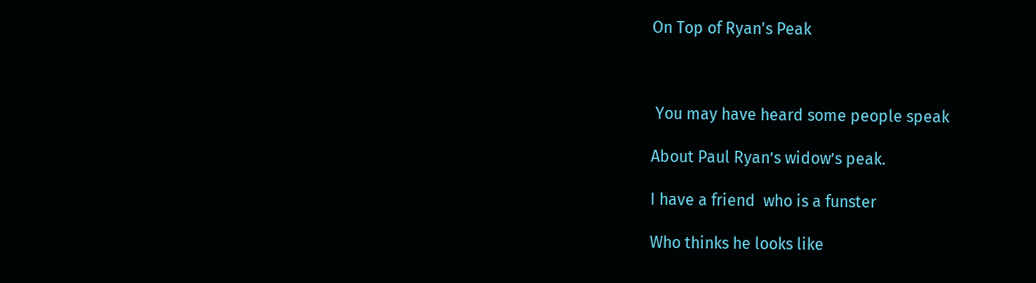On Top of Ryan's Peak



 You may have heard some people speak

About Paul Ryan’s widow’s peak.

I have a friend  who is a funster

Who thinks he looks like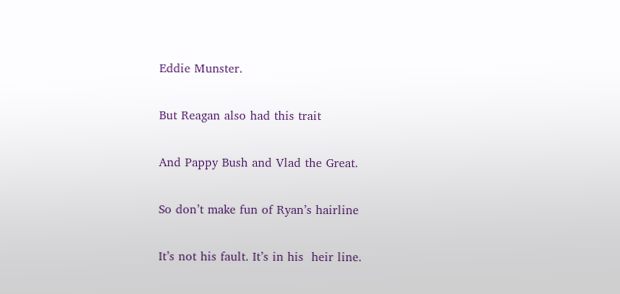Eddie Munster.

But Reagan also had this trait

And Pappy Bush and Vlad the Great.

So don’t make fun of Ryan’s hairline

It’s not his fault. It’s in his  heir line.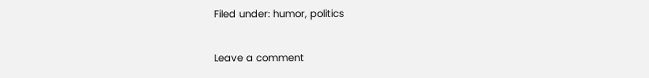Filed under: humor, politics

Leave a comment